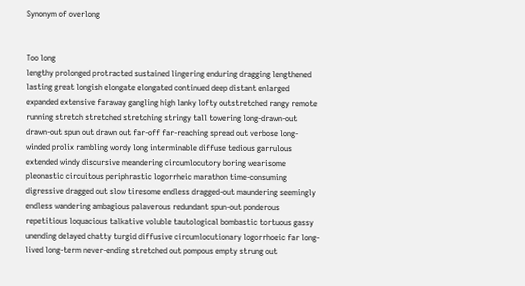Synonym of overlong


Too long
lengthy prolonged protracted sustained lingering enduring dragging lengthened lasting great longish elongate elongated continued deep distant enlarged expanded extensive faraway gangling high lanky lofty outstretched rangy remote running stretch stretched stretching stringy tall towering long-drawn-out drawn-out spun out drawn out far-off far-reaching spread out verbose long-winded prolix rambling wordy long interminable diffuse tedious garrulous extended windy discursive meandering circumlocutory boring wearisome pleonastic circuitous periphrastic logorrheic marathon time-consuming digressive dragged out slow tiresome endless dragged-out maundering seemingly endless wandering ambagious palaverous redundant spun-out ponderous repetitious loquacious talkative voluble tautological bombastic tortuous gassy unending delayed chatty turgid diffusive circumlocutionary logorrhoeic far long-lived long-term never-ending stretched out pompous empty strung out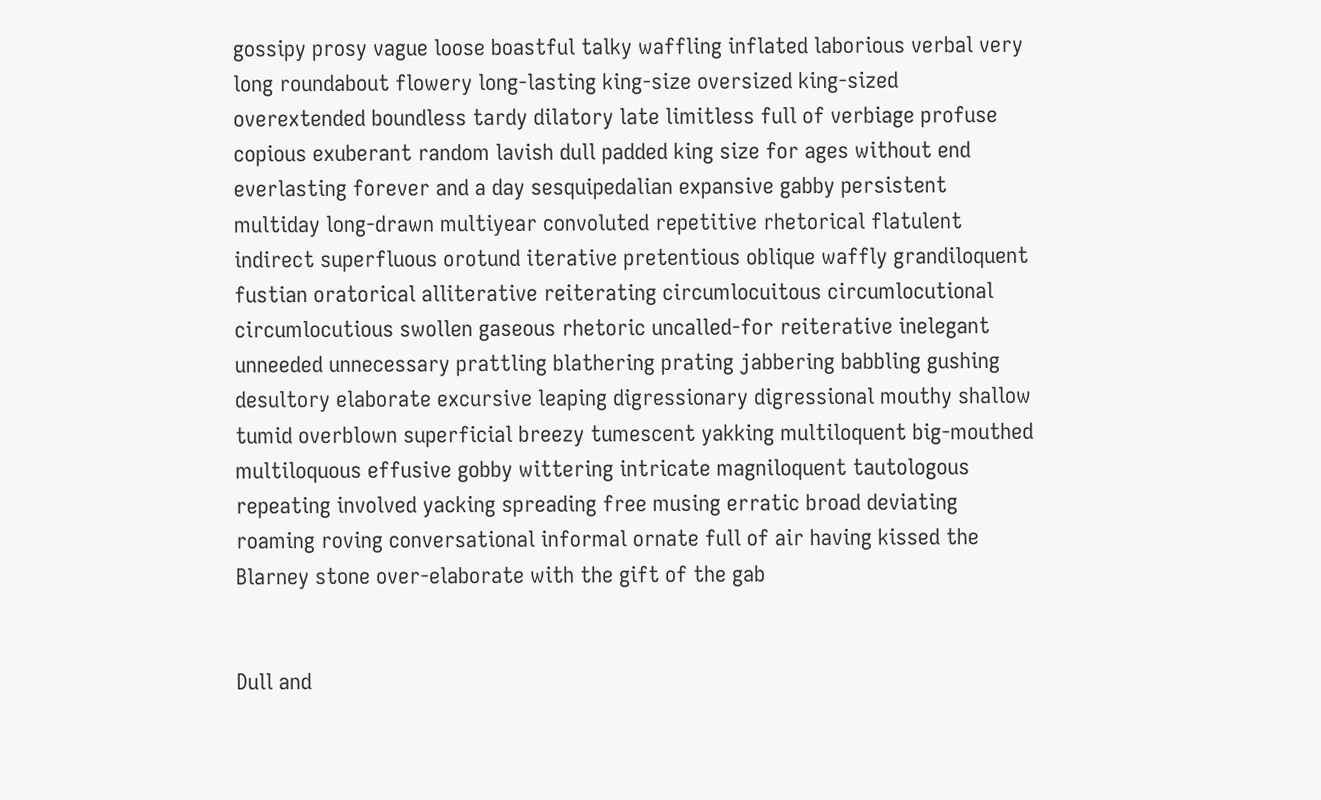gossipy prosy vague loose boastful talky waffling inflated laborious verbal very long roundabout flowery long-lasting king-size oversized king-sized overextended boundless tardy dilatory late limitless full of verbiage profuse copious exuberant random lavish dull padded king size for ages without end everlasting forever and a day sesquipedalian expansive gabby persistent multiday long-drawn multiyear convoluted repetitive rhetorical flatulent indirect superfluous orotund iterative pretentious oblique waffly grandiloquent fustian oratorical alliterative reiterating circumlocuitous circumlocutional circumlocutious swollen gaseous rhetoric uncalled-for reiterative inelegant unneeded unnecessary prattling blathering prating jabbering babbling gushing desultory elaborate excursive leaping digressionary digressional mouthy shallow tumid overblown superficial breezy tumescent yakking multiloquent big-mouthed multiloquous effusive gobby wittering intricate magniloquent tautologous repeating involved yacking spreading free musing erratic broad deviating roaming roving conversational informal ornate full of air having kissed the Blarney stone over-elaborate with the gift of the gab


Dull and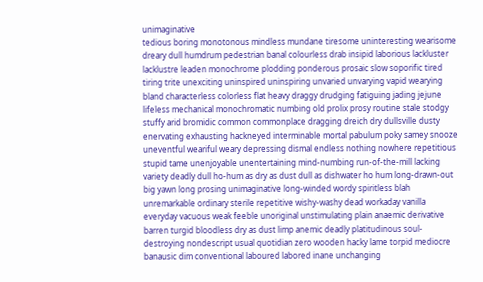unimaginative
tedious boring monotonous mindless mundane tiresome uninteresting wearisome dreary dull humdrum pedestrian banal colourless drab insipid laborious lackluster lacklustre leaden monochrome plodding ponderous prosaic slow soporific tired tiring trite unexciting uninspired uninspiring unvaried unvarying vapid wearying bland characterless colorless flat heavy draggy drudging fatiguing jading jejune lifeless mechanical monochromatic numbing old prolix prosy routine stale stodgy stuffy arid bromidic common commonplace dragging dreich dry dullsville dusty enervating exhausting hackneyed interminable mortal pabulum poky samey snooze uneventful weariful weary depressing dismal endless nothing nowhere repetitious stupid tame unenjoyable unentertaining mind-numbing run-of-the-mill lacking variety deadly dull ho-hum as dry as dust dull as dishwater ho hum long-drawn-out big yawn long prosing unimaginative long-winded wordy spiritless blah unremarkable ordinary sterile repetitive wishy-washy dead workaday vanilla everyday vacuous weak feeble unoriginal unstimulating plain anaemic derivative barren turgid bloodless dry as dust limp anemic deadly platitudinous soul-destroying nondescript usual quotidian zero wooden hacky lame torpid mediocre banausic dim conventional laboured labored inane unchanging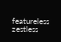featureless zestless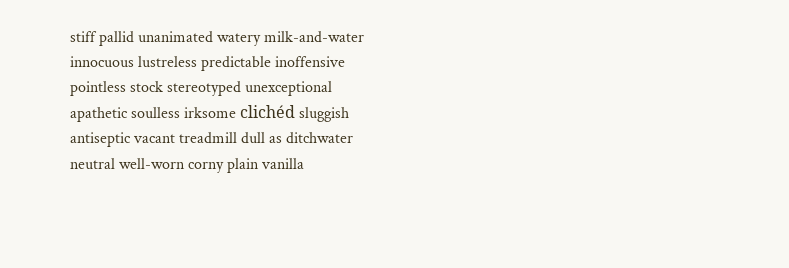stiff pallid unanimated watery milk-and-water innocuous lustreless predictable inoffensive pointless stock stereotyped unexceptional apathetic soulless irksome clichéd sluggish antiseptic vacant treadmill dull as ditchwater neutral well-worn corny plain vanilla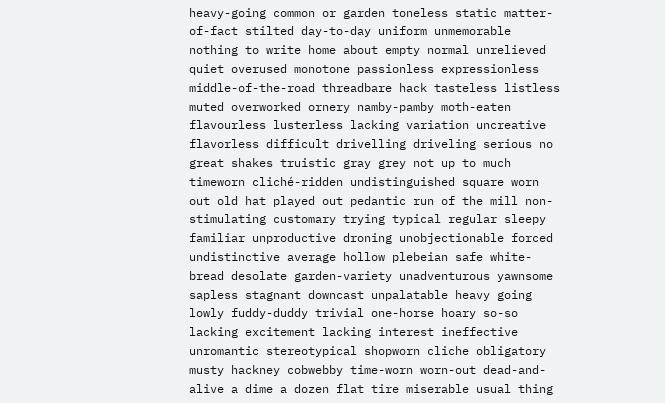heavy-going common or garden toneless static matter-of-fact stilted day-to-day uniform unmemorable nothing to write home about empty normal unrelieved quiet overused monotone passionless expressionless middle-of-the-road threadbare hack tasteless listless muted overworked ornery namby-pamby moth-eaten flavourless lusterless lacking variation uncreative flavorless difficult drivelling driveling serious no great shakes truistic gray grey not up to much timeworn cliché-ridden undistinguished square worn out old hat played out pedantic run of the mill non-stimulating customary trying typical regular sleepy familiar unproductive droning unobjectionable forced undistinctive average hollow plebeian safe white-bread desolate garden-variety unadventurous yawnsome sapless stagnant downcast unpalatable heavy going lowly fuddy-duddy trivial one-horse hoary so-so lacking excitement lacking interest ineffective unromantic stereotypical shopworn cliche obligatory musty hackney cobwebby time-worn worn-out dead-and-alive a dime a dozen flat tire miserable usual thing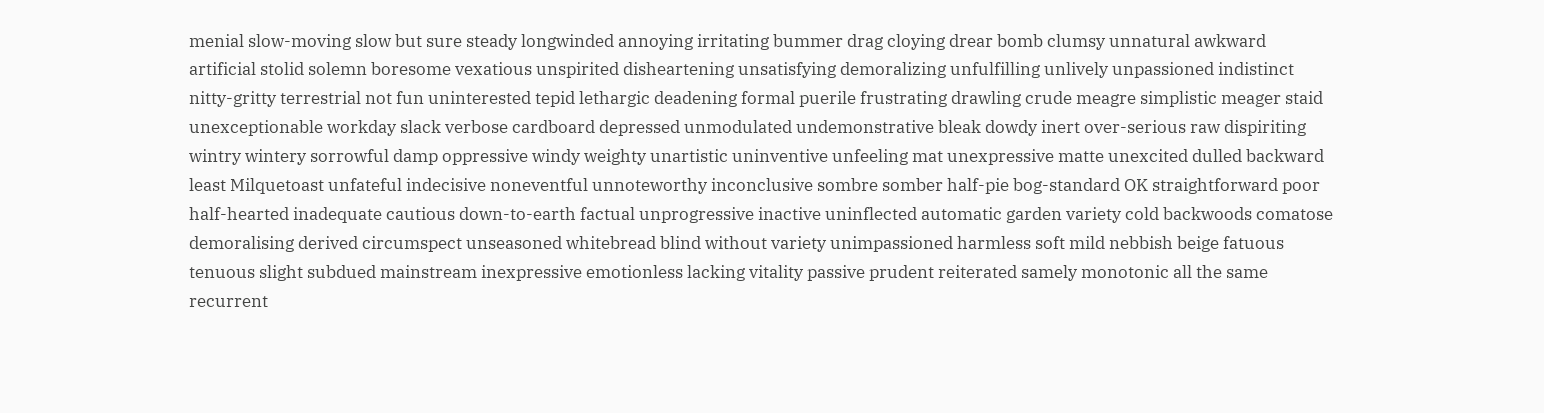menial slow-moving slow but sure steady longwinded annoying irritating bummer drag cloying drear bomb clumsy unnatural awkward artificial stolid solemn boresome vexatious unspirited disheartening unsatisfying demoralizing unfulfilling unlively unpassioned indistinct nitty-gritty terrestrial not fun uninterested tepid lethargic deadening formal puerile frustrating drawling crude meagre simplistic meager staid unexceptionable workday slack verbose cardboard depressed unmodulated undemonstrative bleak dowdy inert over-serious raw dispiriting wintry wintery sorrowful damp oppressive windy weighty unartistic uninventive unfeeling mat unexpressive matte unexcited dulled backward least Milquetoast unfateful indecisive noneventful unnoteworthy inconclusive sombre somber half-pie bog-standard OK straightforward poor half-hearted inadequate cautious down-to-earth factual unprogressive inactive uninflected automatic garden variety cold backwoods comatose demoralising derived circumspect unseasoned whitebread blind without variety unimpassioned harmless soft mild nebbish beige fatuous tenuous slight subdued mainstream inexpressive emotionless lacking vitality passive prudent reiterated samely monotonic all the same recurrent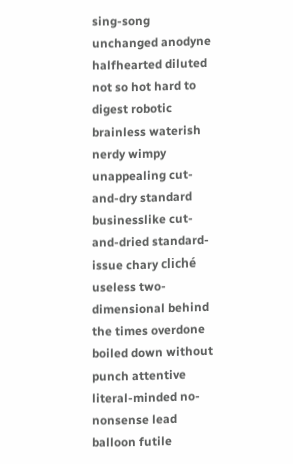sing-song unchanged anodyne halfhearted diluted not so hot hard to digest robotic brainless waterish nerdy wimpy unappealing cut-and-dry standard businesslike cut-and-dried standard-issue chary cliché useless two-dimensional behind the times overdone boiled down without punch attentive literal-minded no-nonsense lead balloon futile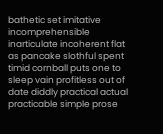bathetic set imitative incomprehensible inarticulate incoherent flat as pancake slothful spent timid cornball puts one to sleep vain profitless out of date diddly practical actual practicable simple prose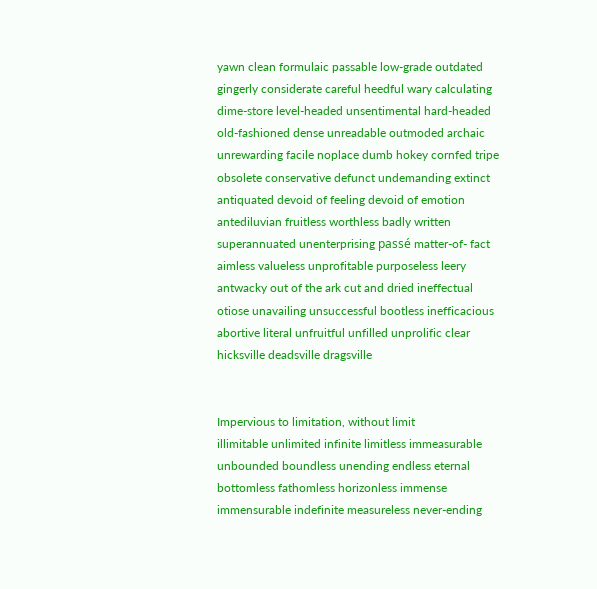yawn clean formulaic passable low-grade outdated gingerly considerate careful heedful wary calculating dime-store level-headed unsentimental hard-headed old-fashioned dense unreadable outmoded archaic unrewarding facile noplace dumb hokey cornfed tripe obsolete conservative defunct undemanding extinct antiquated devoid of feeling devoid of emotion antediluvian fruitless worthless badly written superannuated unenterprising passé matter-of- fact aimless valueless unprofitable purposeless leery antwacky out of the ark cut and dried ineffectual otiose unavailing unsuccessful bootless inefficacious abortive literal unfruitful unfilled unprolific clear hicksville deadsville dragsville


Impervious to limitation, without limit
illimitable unlimited infinite limitless immeasurable unbounded boundless unending endless eternal bottomless fathomless horizonless immense immensurable indefinite measureless never-ending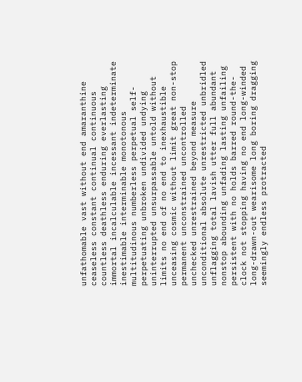unfathomable vast without end amaranthine ceaseless constant continual continuous countless deathless enduring everlasting immortal incalculable incessant indeterminate inestimable interminable monotonous multitudinous numberless perpetual self-perpetuating unbroken undivided undying uninterrupted unsurpassable untold without limits no end of no end to inexhaustible unceasing cosmic without limit great non-stop permanent unconstrained uncontrolled unchecked unrestrained beyond measure unconditional absolute unrestricted unbridled unflagging total lavish utter full abundant nonstop abounding unfading lasting unfailing persistent with no holds barred round-the-clock not stopping having no end long-winded long-drawn-out wearisome long boring dragging seemingly endless protracted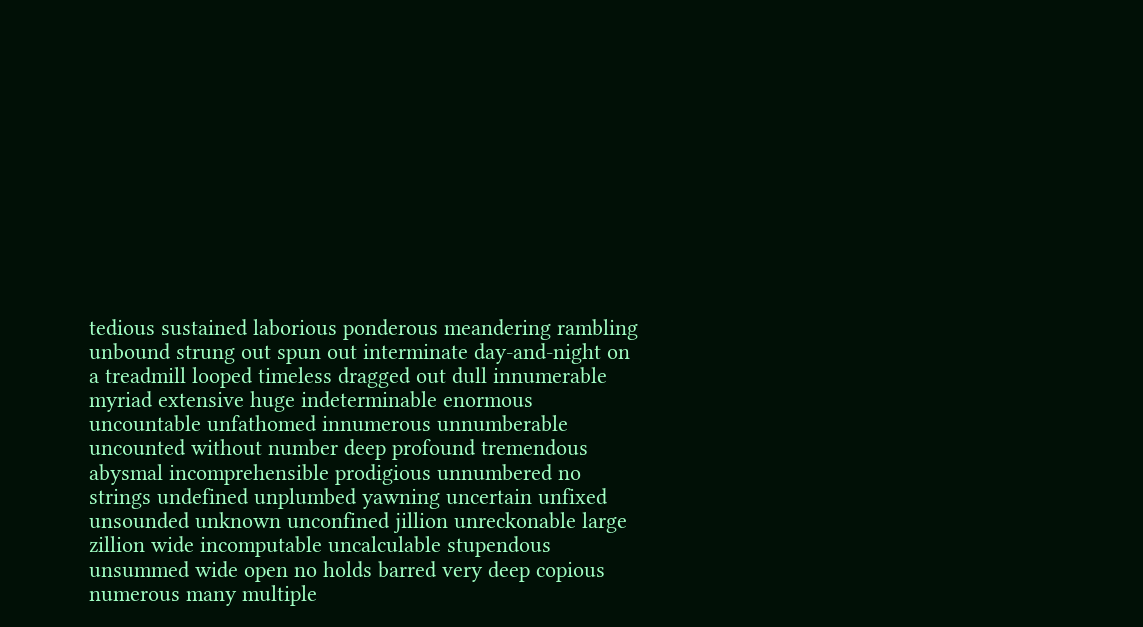tedious sustained laborious ponderous meandering rambling unbound strung out spun out interminate day-and-night on a treadmill looped timeless dragged out dull innumerable myriad extensive huge indeterminable enormous uncountable unfathomed innumerous unnumberable uncounted without number deep profound tremendous abysmal incomprehensible prodigious unnumbered no strings undefined unplumbed yawning uncertain unfixed unsounded unknown unconfined jillion unreckonable large zillion wide incomputable uncalculable stupendous unsummed wide open no holds barred very deep copious numerous many multiple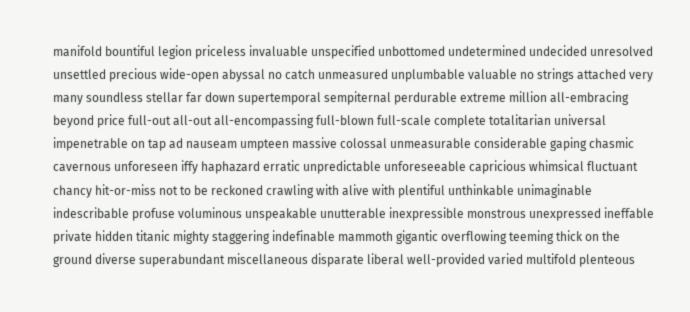manifold bountiful legion priceless invaluable unspecified unbottomed undetermined undecided unresolved unsettled precious wide-open abyssal no catch unmeasured unplumbable valuable no strings attached very many soundless stellar far down supertemporal sempiternal perdurable extreme million all-embracing beyond price full-out all-out all-encompassing full-blown full-scale complete totalitarian universal impenetrable on tap ad nauseam umpteen massive colossal unmeasurable considerable gaping chasmic cavernous unforeseen iffy haphazard erratic unpredictable unforeseeable capricious whimsical fluctuant chancy hit-or-miss not to be reckoned crawling with alive with plentiful unthinkable unimaginable indescribable profuse voluminous unspeakable unutterable inexpressible monstrous unexpressed ineffable private hidden titanic mighty staggering indefinable mammoth gigantic overflowing teeming thick on the ground diverse superabundant miscellaneous disparate liberal well-provided varied multifold plenteous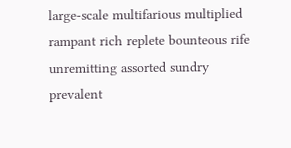large-scale multifarious multiplied rampant rich replete bounteous rife unremitting assorted sundry prevalent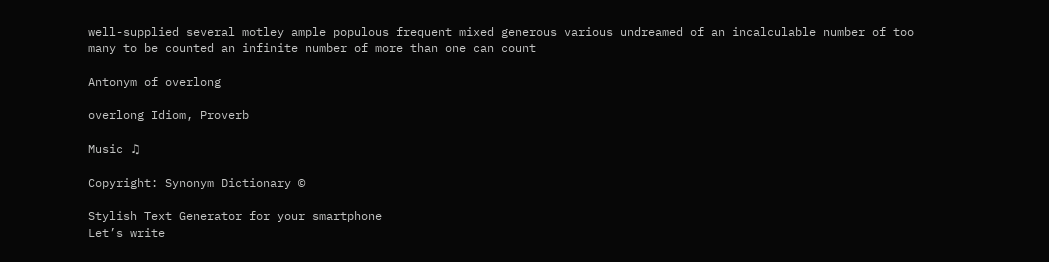well-supplied several motley ample populous frequent mixed generous various undreamed of an incalculable number of too many to be counted an infinite number of more than one can count

Antonym of overlong

overlong Idiom, Proverb

Music ♫

Copyright: Synonym Dictionary ©

Stylish Text Generator for your smartphone
Let’s write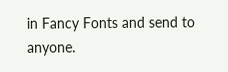in Fancy Fonts and send to anyone.